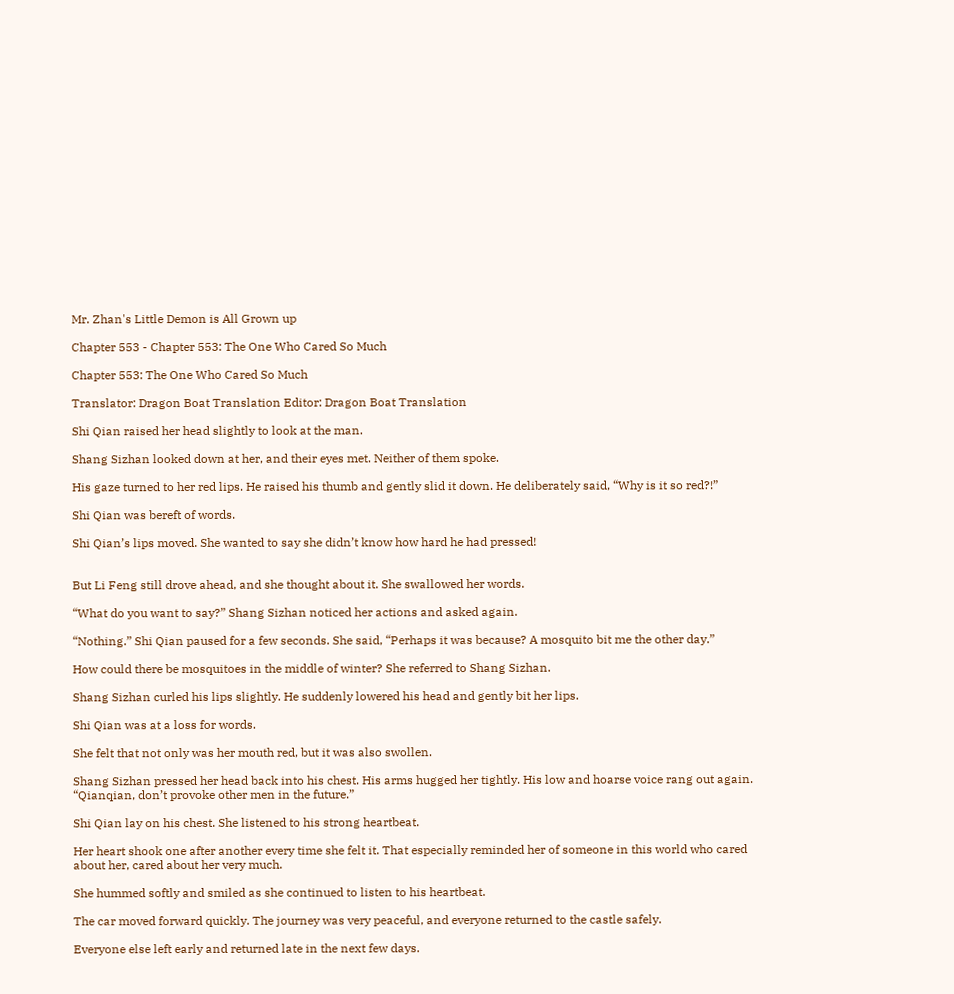Mr. Zhan's Little Demon is All Grown up

Chapter 553 - Chapter 553: The One Who Cared So Much

Chapter 553: The One Who Cared So Much

Translator: Dragon Boat Translation Editor: Dragon Boat Translation

Shi Qian raised her head slightly to look at the man.

Shang Sizhan looked down at her, and their eyes met. Neither of them spoke.

His gaze turned to her red lips. He raised his thumb and gently slid it down. He deliberately said, “Why is it so red?!”

Shi Qian was bereft of words.

Shi Qian’s lips moved. She wanted to say she didn’t know how hard he had pressed!


But Li Feng still drove ahead, and she thought about it. She swallowed her words.

“What do you want to say?” Shang Sizhan noticed her actions and asked again.

“Nothing.” Shi Qian paused for a few seconds. She said, “Perhaps it was because? A mosquito bit me the other day.”

How could there be mosquitoes in the middle of winter? She referred to Shang Sizhan.

Shang Sizhan curled his lips slightly. He suddenly lowered his head and gently bit her lips.

Shi Qian was at a loss for words.

She felt that not only was her mouth red, but it was also swollen.

Shang Sizhan pressed her head back into his chest. His arms hugged her tightly. His low and hoarse voice rang out again. “Qianqian, don’t provoke other men in the future.”

Shi Qian lay on his chest. She listened to his strong heartbeat.

Her heart shook one after another every time she felt it. That especially reminded her of someone in this world who cared about her, cared about her very much.

She hummed softly and smiled as she continued to listen to his heartbeat.

The car moved forward quickly. The journey was very peaceful, and everyone returned to the castle safely.

Everyone else left early and returned late in the next few days.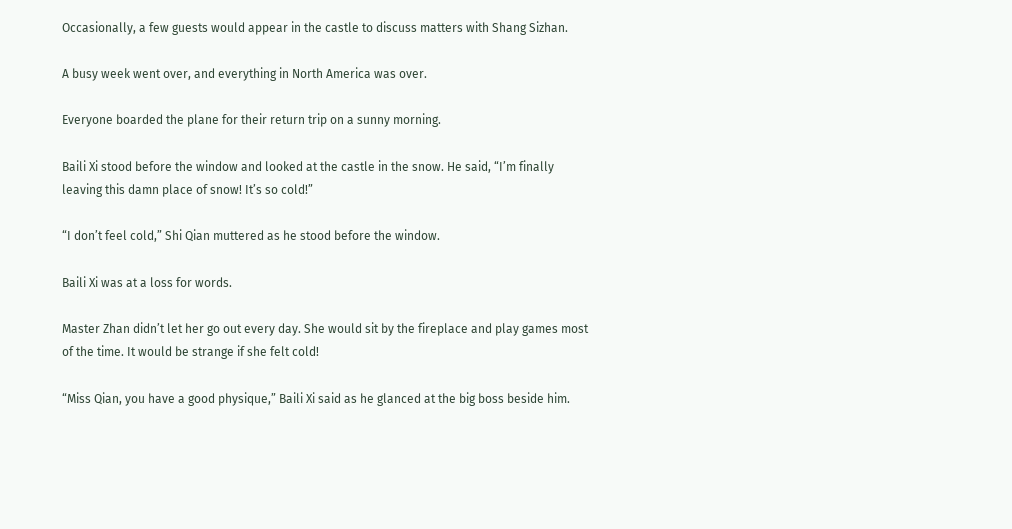Occasionally, a few guests would appear in the castle to discuss matters with Shang Sizhan.

A busy week went over, and everything in North America was over.

Everyone boarded the plane for their return trip on a sunny morning.

Baili Xi stood before the window and looked at the castle in the snow. He said, “I’m finally leaving this damn place of snow! It’s so cold!”

“I don’t feel cold,” Shi Qian muttered as he stood before the window.

Baili Xi was at a loss for words.

Master Zhan didn’t let her go out every day. She would sit by the fireplace and play games most of the time. It would be strange if she felt cold!

“Miss Qian, you have a good physique,” Baili Xi said as he glanced at the big boss beside him.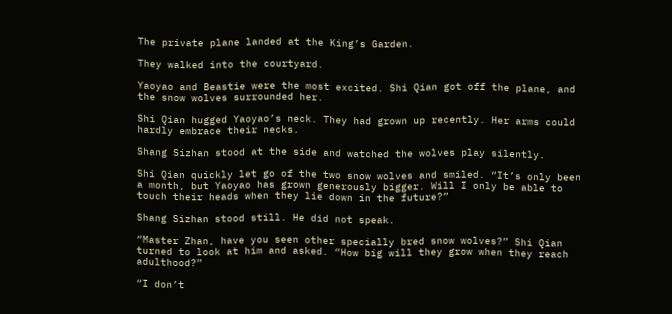The private plane landed at the King’s Garden.

They walked into the courtyard.

Yaoyao and Beastie were the most excited. Shi Qian got off the plane, and the snow wolves surrounded her.

Shi Qian hugged Yaoyao’s neck. They had grown up recently. Her arms could hardly embrace their necks.

Shang Sizhan stood at the side and watched the wolves play silently.

Shi Qian quickly let go of the two snow wolves and smiled. “It’s only been a month, but Yaoyao has grown generously bigger. Will I only be able to touch their heads when they lie down in the future?”

Shang Sizhan stood still. He did not speak.

“Master Zhan, have you seen other specially bred snow wolves?” Shi Qian turned to look at him and asked. “How big will they grow when they reach adulthood?”

“I don’t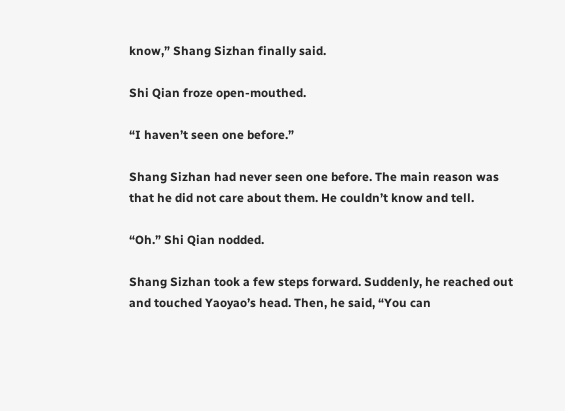know,” Shang Sizhan finally said.

Shi Qian froze open-mouthed.

“I haven’t seen one before.”

Shang Sizhan had never seen one before. The main reason was that he did not care about them. He couldn’t know and tell.

“Oh.” Shi Qian nodded.

Shang Sizhan took a few steps forward. Suddenly, he reached out and touched Yaoyao’s head. Then, he said, “You can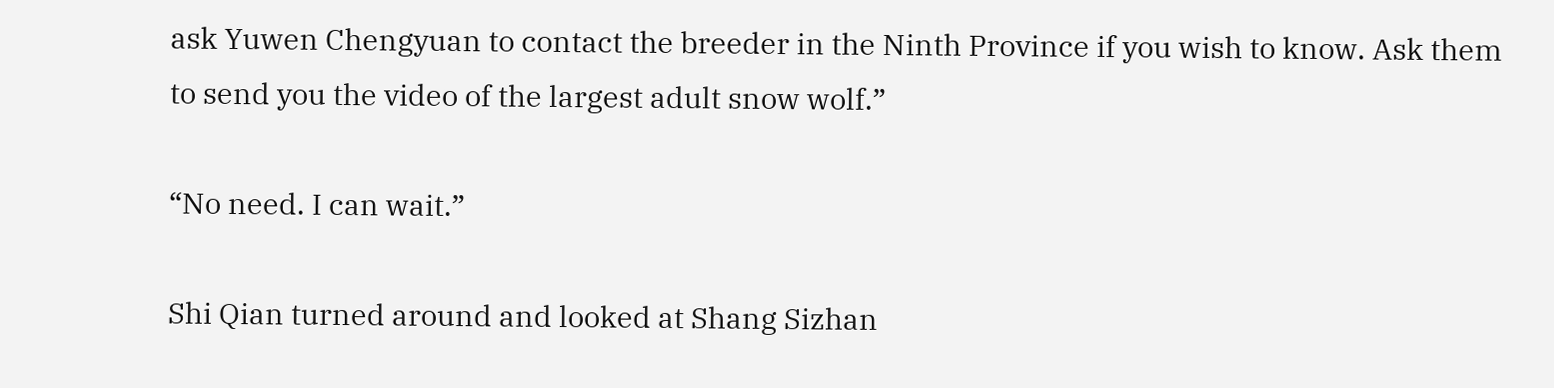ask Yuwen Chengyuan to contact the breeder in the Ninth Province if you wish to know. Ask them to send you the video of the largest adult snow wolf.”

“No need. I can wait.”

Shi Qian turned around and looked at Shang Sizhan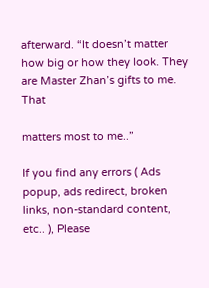afterward. “It doesn’t matter how big or how they look. They are Master Zhan’s gifts to me. That

matters most to me..”

If you find any errors ( Ads popup, ads redirect, broken links, non-standard content, etc.. ), Please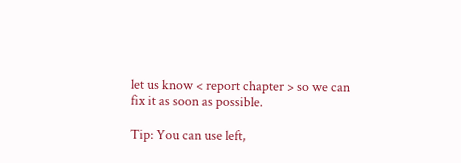let us know < report chapter > so we can fix it as soon as possible.

Tip: You can use left,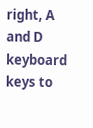right, A and D keyboard keys to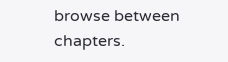browse between chapters.